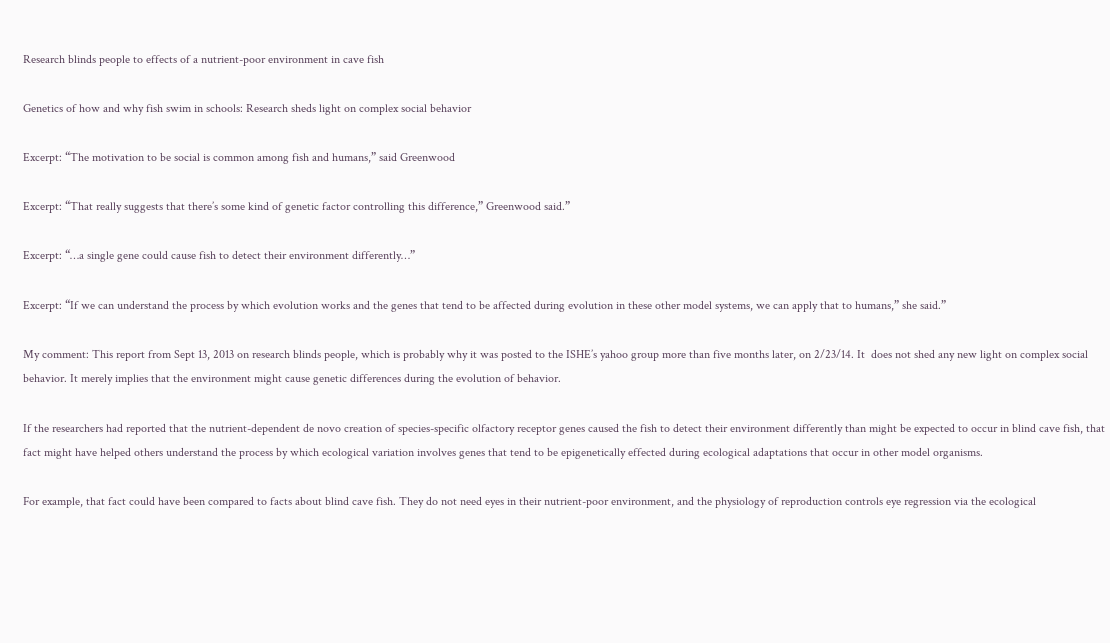Research blinds people to effects of a nutrient-poor environment in cave fish

Genetics of how and why fish swim in schools: Research sheds light on complex social behavior

Excerpt: “The motivation to be social is common among fish and humans,” said Greenwood

Excerpt: “That really suggests that there’s some kind of genetic factor controlling this difference,” Greenwood said.”

Excerpt: “…a single gene could cause fish to detect their environment differently…”

Excerpt: “If we can understand the process by which evolution works and the genes that tend to be affected during evolution in these other model systems, we can apply that to humans,” she said.”

My comment: This report from Sept 13, 2013 on research blinds people, which is probably why it was posted to the ISHE’s yahoo group more than five months later, on 2/23/14. It  does not shed any new light on complex social behavior. It merely implies that the environment might cause genetic differences during the evolution of behavior.

If the researchers had reported that the nutrient-dependent de novo creation of species-specific olfactory receptor genes caused the fish to detect their environment differently than might be expected to occur in blind cave fish, that fact might have helped others understand the process by which ecological variation involves genes that tend to be epigenetically effected during ecological adaptations that occur in other model organisms.

For example, that fact could have been compared to facts about blind cave fish. They do not need eyes in their nutrient-poor environment, and the physiology of reproduction controls eye regression via the ecological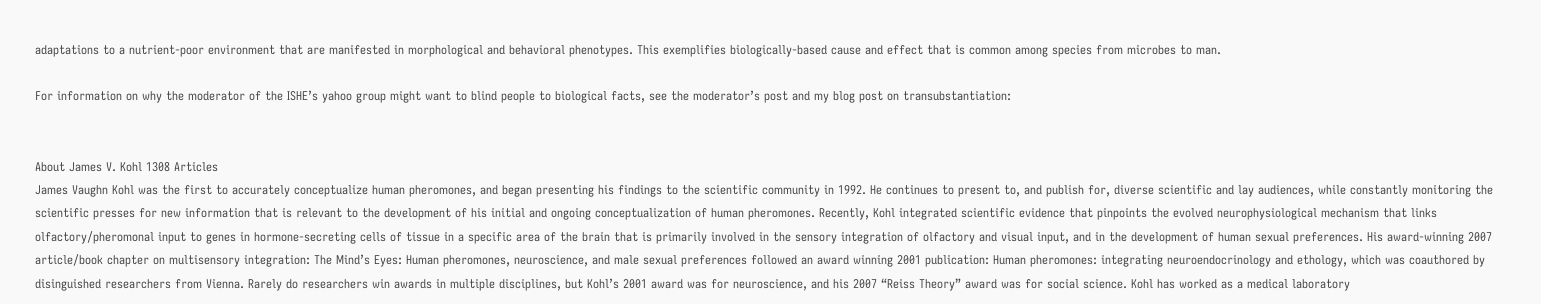adaptations to a nutrient-poor environment that are manifested in morphological and behavioral phenotypes. This exemplifies biologically-based cause and effect that is common among species from microbes to man.

For information on why the moderator of the ISHE’s yahoo group might want to blind people to biological facts, see the moderator’s post and my blog post on transubstantiation:


About James V. Kohl 1308 Articles
James Vaughn Kohl was the first to accurately conceptualize human pheromones, and began presenting his findings to the scientific community in 1992. He continues to present to, and publish for, diverse scientific and lay audiences, while constantly monitoring the scientific presses for new information that is relevant to the development of his initial and ongoing conceptualization of human pheromones. Recently, Kohl integrated scientific evidence that pinpoints the evolved neurophysiological mechanism that links olfactory/pheromonal input to genes in hormone-secreting cells of tissue in a specific area of the brain that is primarily involved in the sensory integration of olfactory and visual input, and in the development of human sexual preferences. His award-winning 2007 article/book chapter on multisensory integration: The Mind’s Eyes: Human pheromones, neuroscience, and male sexual preferences followed an award winning 2001 publication: Human pheromones: integrating neuroendocrinology and ethology, which was coauthored by disinguished researchers from Vienna. Rarely do researchers win awards in multiple disciplines, but Kohl’s 2001 award was for neuroscience, and his 2007 “Reiss Theory” award was for social science. Kohl has worked as a medical laboratory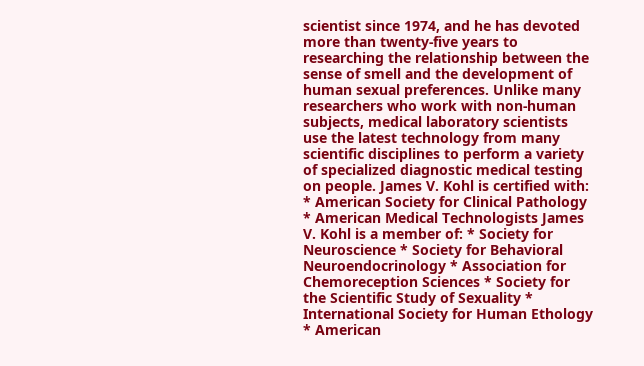scientist since 1974, and he has devoted more than twenty-five years to researching the relationship between the sense of smell and the development of human sexual preferences. Unlike many researchers who work with non-human subjects, medical laboratory scientists use the latest technology from many scientific disciplines to perform a variety of specialized diagnostic medical testing on people. James V. Kohl is certified with: * American Society for Clinical Pathology * American Medical Technologists James V. Kohl is a member of: * Society for Neuroscience * Society for Behavioral Neuroendocrinology * Association for Chemoreception Sciences * Society for the Scientific Study of Sexuality * International Society for Human Ethology * American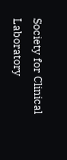Society for Clinical Laboratory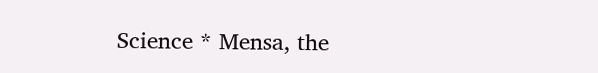Science * Mensa, the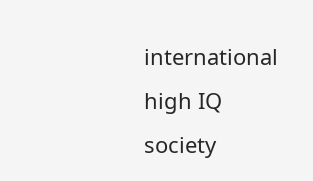international high IQ society